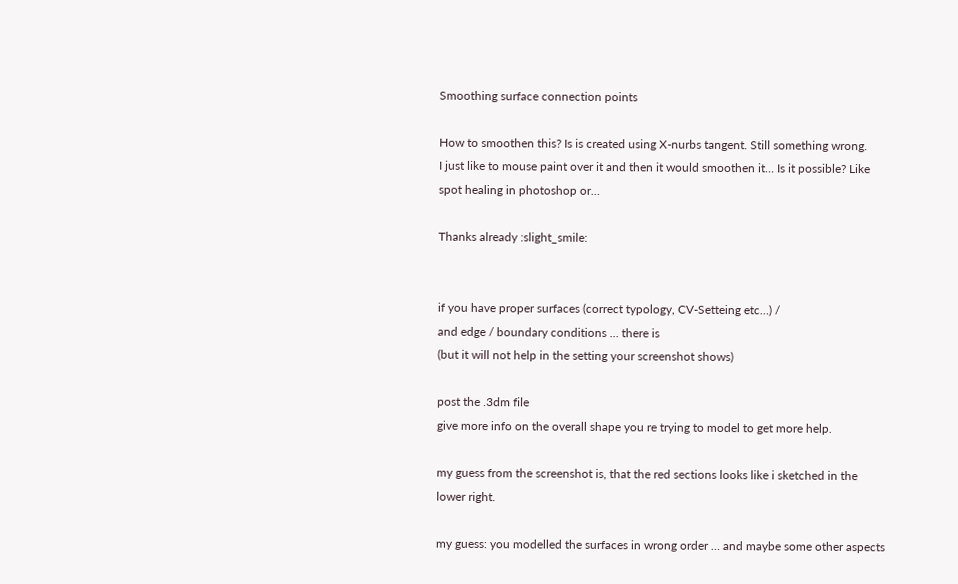Smoothing surface connection points

How to smoothen this? Is is created using X-nurbs tangent. Still something wrong.
I just like to mouse paint over it and then it would smoothen it… Is it possible? Like spot healing in photoshop or…

Thanks already :slight_smile:


if you have proper surfaces (correct typology, CV-Setteing etc…) /
and edge / boundary conditions … there is
(but it will not help in the setting your screenshot shows)

post the .3dm file
give more info on the overall shape you re trying to model to get more help.

my guess from the screenshot is, that the red sections looks like i sketched in the lower right.

my guess: you modelled the surfaces in wrong order … and maybe some other aspects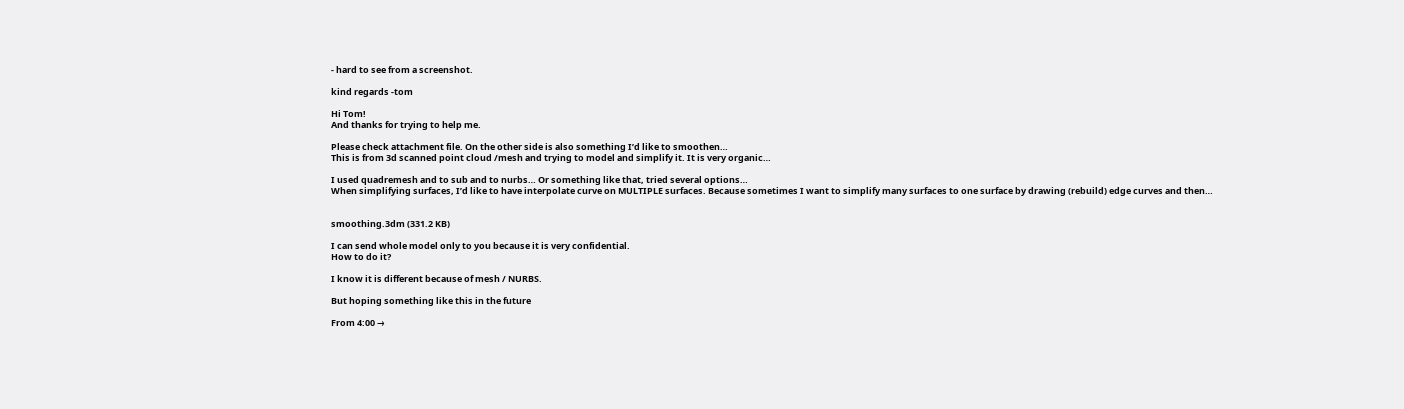- hard to see from a screenshot.

kind regards -tom

Hi Tom!
And thanks for trying to help me.

Please check attachment file. On the other side is also something I’d like to smoothen…
This is from 3d scanned point cloud /mesh and trying to model and simplify it. It is very organic…

I used quadremesh and to sub and to nurbs… Or something like that, tried several options…
When simplifying surfaces, I’d like to have interpolate curve on MULTIPLE surfaces. Because sometimes I want to simplify many surfaces to one surface by drawing (rebuild) edge curves and then…


smoothing.3dm (331.2 KB)

I can send whole model only to you because it is very confidential.
How to do it?

I know it is different because of mesh / NURBS.

But hoping something like this in the future

From 4:00 →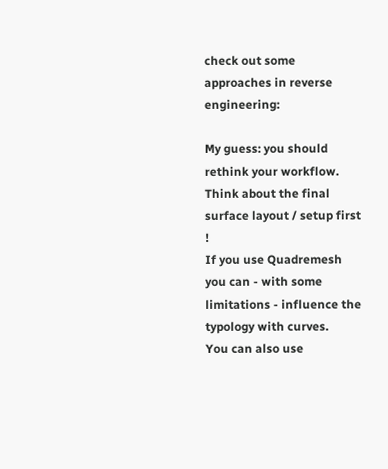check out some approaches in reverse engineering:

My guess: you should rethink your workflow.
Think about the final surface layout / setup first !
If you use Quadremesh you can - with some limitations - influence the typology with curves.
You can also use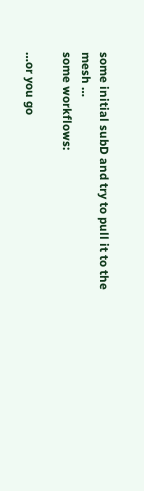some initial subD and try to pull it to the mesh …
some workflows:

…or you go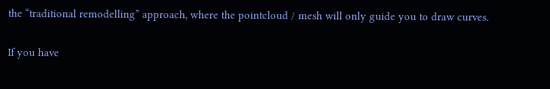the “traditional remodelling” approach, where the pointcloud / mesh will only guide you to draw curves.

If you have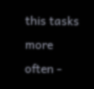this tasks more often -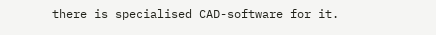there is specialised CAD-software for it.